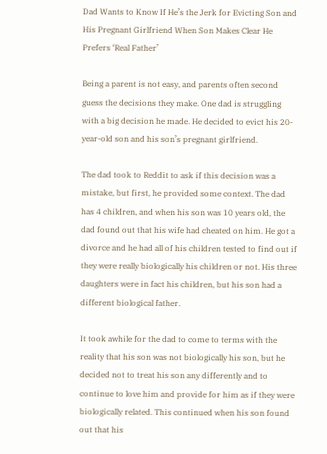Dad Wants to Know If He’s the Jerk for Evicting Son and His Pregnant Girlfriend When Son Makes Clear He Prefers ‘Real Father’

Being a parent is not easy, and parents often second guess the decisions they make. One dad is struggling with a big decision he made. He decided to evict his 20-year-old son and his son’s pregnant girlfriend.

The dad took to Reddit to ask if this decision was a mistake, but first, he provided some context. The dad has 4 children, and when his son was 10 years old, the dad found out that his wife had cheated on him. He got a divorce and he had all of his children tested to find out if they were really biologically his children or not. His three daughters were in fact his children, but his son had a different biological father.

It took awhile for the dad to come to terms with the reality that his son was not biologically his son, but he decided not to treat his son any differently and to continue to love him and provide for him as if they were biologically related. This continued when his son found out that his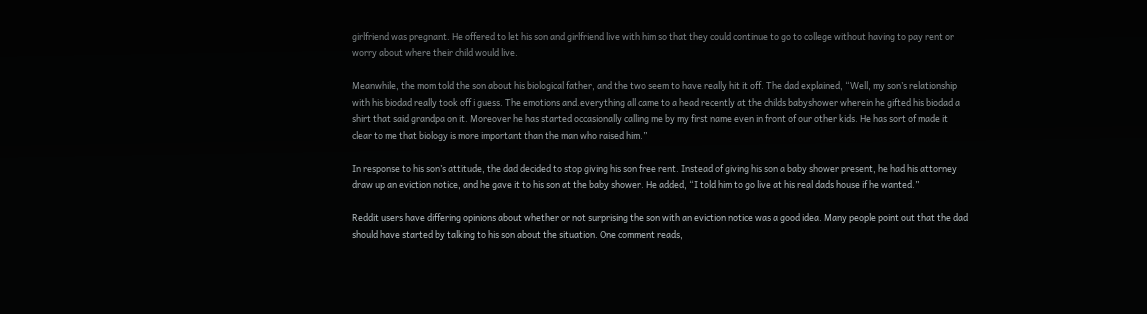girlfriend was pregnant. He offered to let his son and girlfriend live with him so that they could continue to go to college without having to pay rent or worry about where their child would live.

Meanwhile, the mom told the son about his biological father, and the two seem to have really hit it off. The dad explained, “Well, my son’s relationship with his biodad really took off i guess. The emotions and.everything all came to a head recently at the childs babyshower wherein he gifted his biodad a shirt that said grandpa on it. Moreover he has started occasionally calling me by my first name even in front of our other kids. He has sort of made it clear to me that biology is more important than the man who raised him.”

In response to his son’s attitude, the dad decided to stop giving his son free rent. Instead of giving his son a baby shower present, he had his attorney draw up an eviction notice, and he gave it to his son at the baby shower. He added, “I told him to go live at his real dads house if he wanted.”

Reddit users have differing opinions about whether or not surprising the son with an eviction notice was a good idea. Many people point out that the dad should have started by talking to his son about the situation. One comment reads,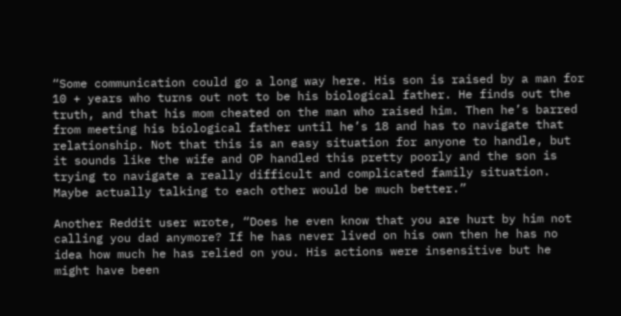“Some communication could go a long way here. His son is raised by a man for 10 + years who turns out not to be his biological father. He finds out the truth, and that his mom cheated on the man who raised him. Then he’s barred from meeting his biological father until he’s 18 and has to navigate that relationship. Not that this is an easy situation for anyone to handle, but it sounds like the wife and OP handled this pretty poorly and the son is trying to navigate a really difficult and complicated family situation. Maybe actually talking to each other would be much better.”

Another Reddit user wrote, “Does he even know that you are hurt by him not calling you dad anymore? If he has never lived on his own then he has no idea how much he has relied on you. His actions were insensitive but he might have been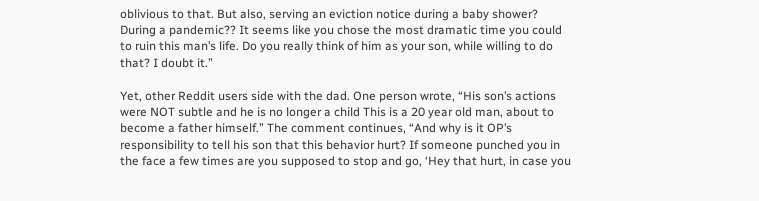oblivious to that. But also, serving an eviction notice during a baby shower? During a pandemic?? It seems like you chose the most dramatic time you could to ruin this man’s life. Do you really think of him as your son, while willing to do that? I doubt it.”

Yet, other Reddit users side with the dad. One person wrote, “His son’s actions were NOT subtle and he is no longer a child This is a 20 year old man, about to become a father himself.” The comment continues, “And why is it OP’s responsibility to tell his son that this behavior hurt? If someone punched you in the face a few times are you supposed to stop and go, ‘Hey that hurt, in case you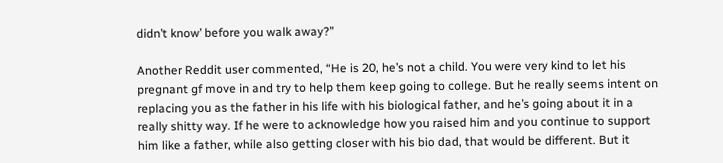didn’t know’ before you walk away?”

Another Reddit user commented, “He is 20, he’s not a child. You were very kind to let his pregnant gf move in and try to help them keep going to college. But he really seems intent on replacing you as the father in his life with his biological father, and he’s going about it in a really shitty way. If he were to acknowledge how you raised him and you continue to support him like a father, while also getting closer with his bio dad, that would be different. But it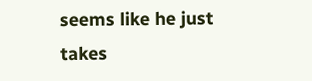seems like he just takes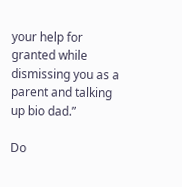your help for granted while dismissing you as a parent and talking up bio dad.”

Do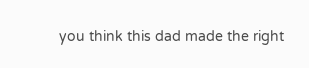you think this dad made the right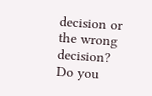decision or the wrong decision? Do you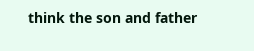think the son and father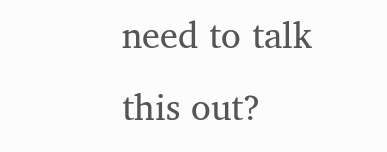need to talk this out?